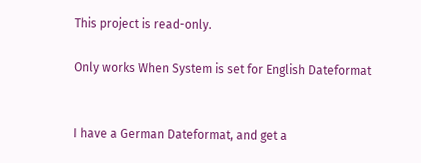This project is read-only.

Only works When System is set for English Dateformat


I have a German Dateformat, and get a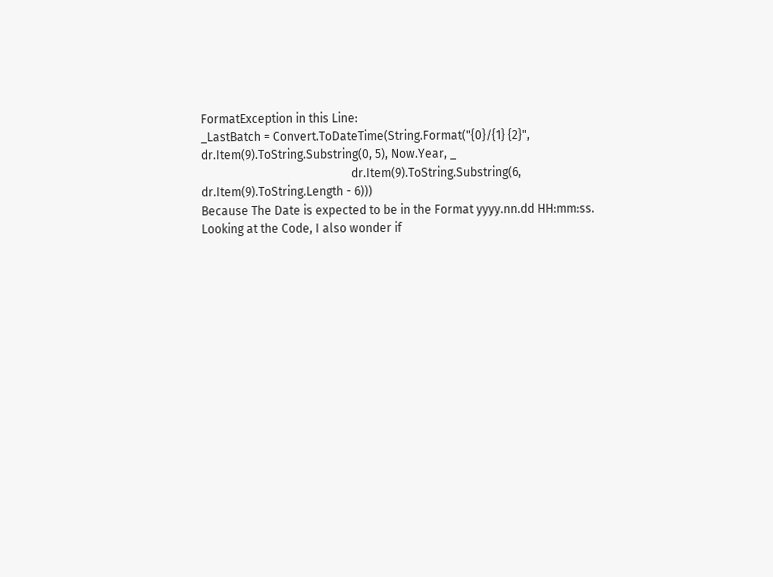FormatException in this Line:
_LastBatch = Convert.ToDateTime(String.Format("{0}/{1} {2}", dr.Item(9).ToString.Substring(0, 5), Now.Year, _
                                                  dr.Item(9).ToString.Substring(6, dr.Item(9).ToString.Length - 6)))
Because The Date is expected to be in the Format yyyy.nn.dd HH:mm:ss.
Looking at the Code, I also wonder if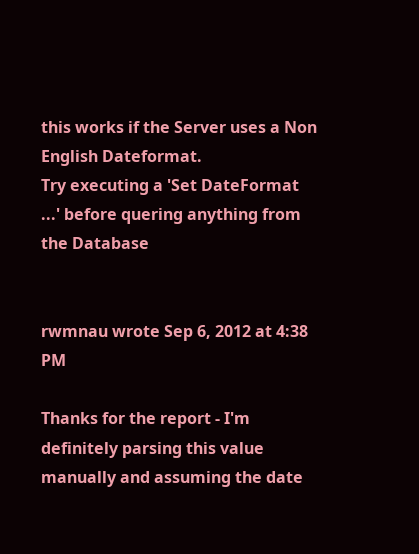this works if the Server uses a Non English Dateformat.
Try executing a 'Set DateFormat ...' before quering anything from the Database


rwmnau wrote Sep 6, 2012 at 4:38 PM

Thanks for the report - I'm definitely parsing this value manually and assuming the date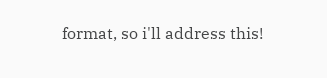format, so i'll address this!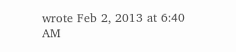wrote Feb 2, 2013 at 6:40 AM